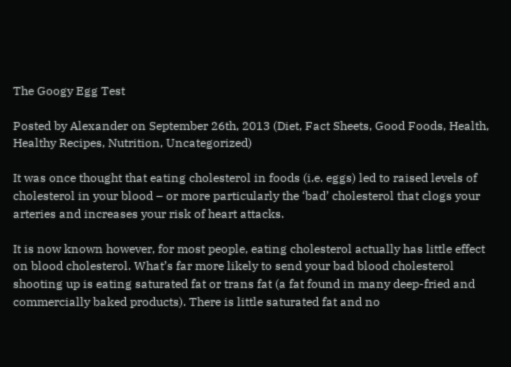The Googy Egg Test

Posted by Alexander on September 26th, 2013 (Diet, Fact Sheets, Good Foods, Health, Healthy Recipes, Nutrition, Uncategorized)

It was once thought that eating cholesterol in foods (i.e. eggs) led to raised levels of cholesterol in your blood – or more particularly the ‘bad’ cholesterol that clogs your arteries and increases your risk of heart attacks.

It is now known however, for most people, eating cholesterol actually has little effect on blood cholesterol. What’s far more likely to send your bad blood cholesterol shooting up is eating saturated fat or trans fat (a fat found in many deep-fried and commercially baked products). There is little saturated fat and no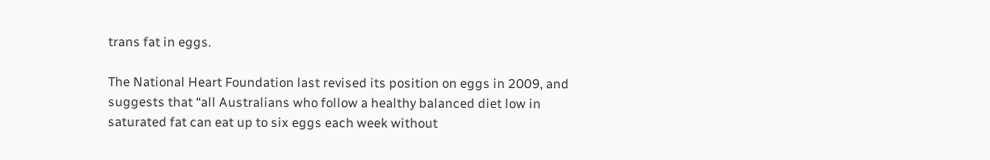trans fat in eggs.

The National Heart Foundation last revised its position on eggs in 2009, and suggests that “all Australians who follow a healthy balanced diet low in saturated fat can eat up to six eggs each week without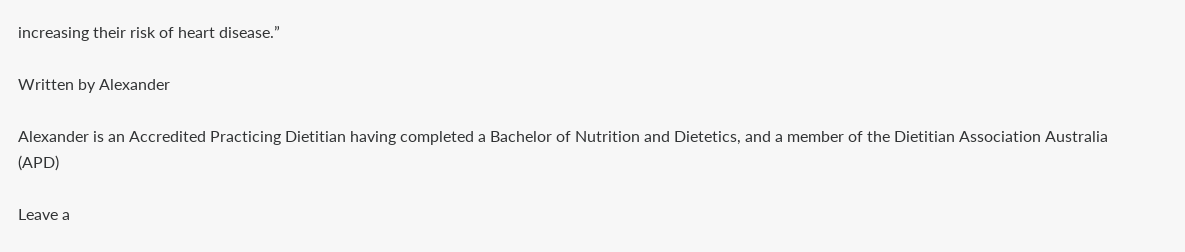increasing their risk of heart disease.”

Written by Alexander

Alexander is an Accredited Practicing Dietitian having completed a Bachelor of Nutrition and Dietetics, and a member of the Dietitian Association Australia (APD)

Leave a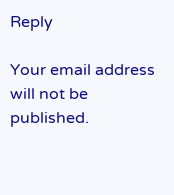Reply

Your email address will not be published.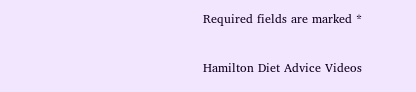Required fields are marked *

Hamilton Diet Advice Videos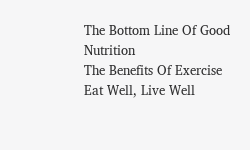The Bottom Line Of Good Nutrition
The Benefits Of Exercise
Eat Well, Live Well